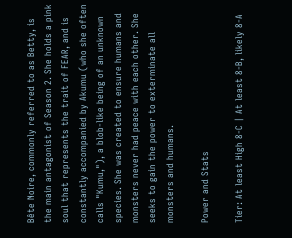Bête Noire, commonly referred to as Betty, is the main antagonist of Season 2. She holds a pink soul that represents the trait of FEAR, and is constantly accompanied by Akumu (who she often calls "Kumu,"), a blob-like being of an unknown species. She was created to ensure humans and monsters never had peace with each other. She seeks to gain the power to exterminate all monsters and humans.

Power and Stats

Tier: At least High 8-C | At least 8-B, likely 8-A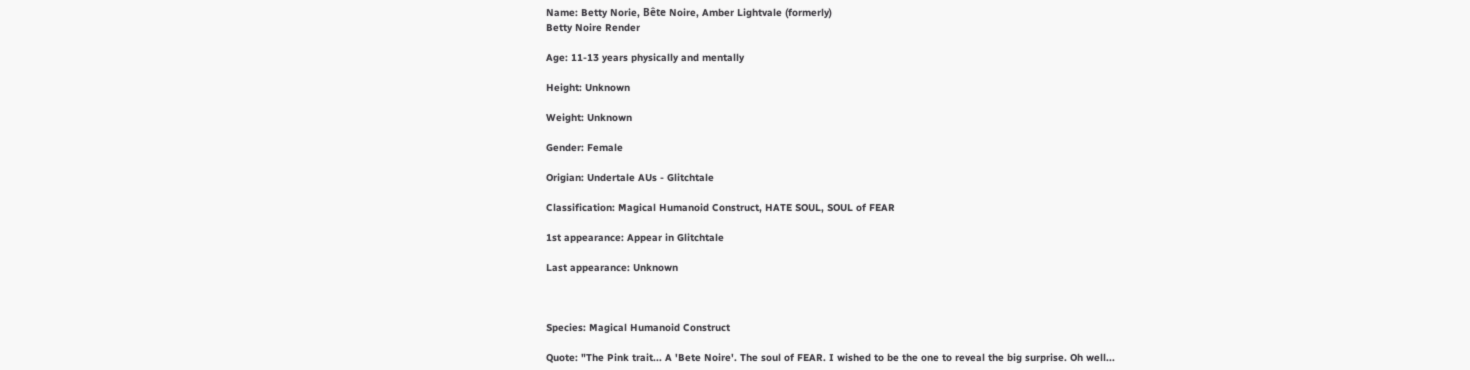Name: Betty Norie, Bête Noire, Amber Lightvale (formerly)
Betty Noire Render

Age: 11-13 years physically and mentally

Height: Unknown

Weight: Unknown

Gender: Female

Origian: Undertale AUs - Glitchtale

Classification: Magical Humanoid Construct, HATE SOUL, SOUL of FEAR

1st appearance: Appear in Glitchtale

Last appearance: Unknown



Species: Magical Humanoid Construct

Quote: "The Pink trait... A 'Bete Noire'. The soul of FEAR. I wished to be the one to reveal the big surprise. Oh well...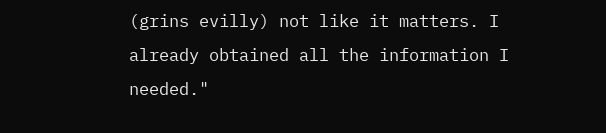(grins evilly) not like it matters. I already obtained all the information I needed."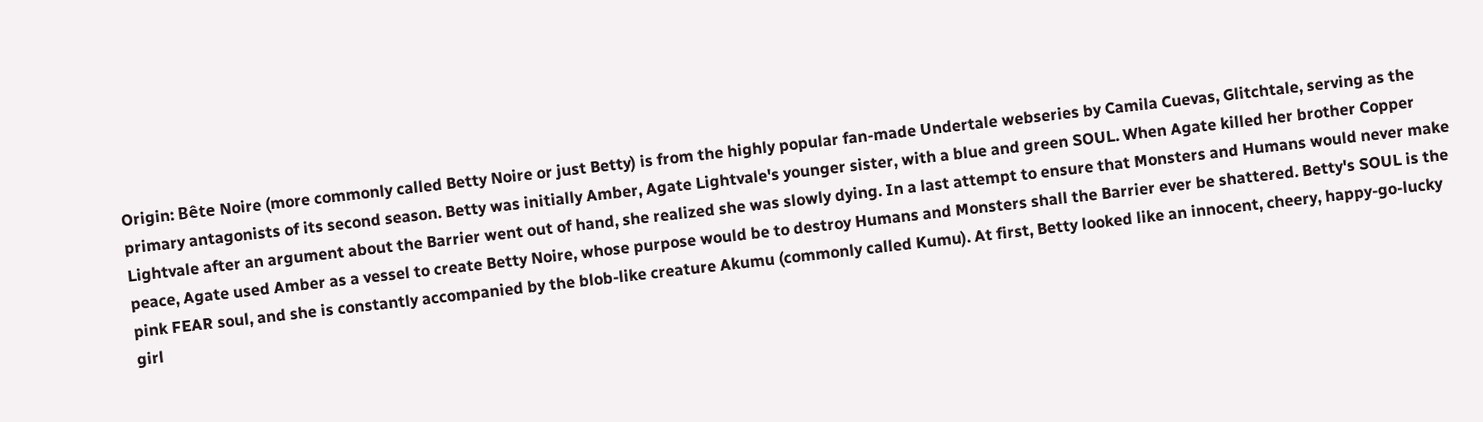Origin: Bête Noire (more commonly called Betty Noire or just Betty) is from the highly popular fan-made Undertale webseries by Camila Cuevas, Glitchtale, serving as the primary antagonists of its second season. Betty was initially Amber, Agate Lightvale's younger sister, with a blue and green SOUL. When Agate killed her brother Copper Lightvale after an argument about the Barrier went out of hand, she realized she was slowly dying. In a last attempt to ensure that Monsters and Humans would never make peace, Agate used Amber as a vessel to create Betty Noire, whose purpose would be to destroy Humans and Monsters shall the Barrier ever be shattered. Betty's SOUL is the pink FEAR soul, and she is constantly accompanied by the blob-like creature Akumu (commonly called Kumu). At first, Betty looked like an innocent, cheery, happy-go-lucky girl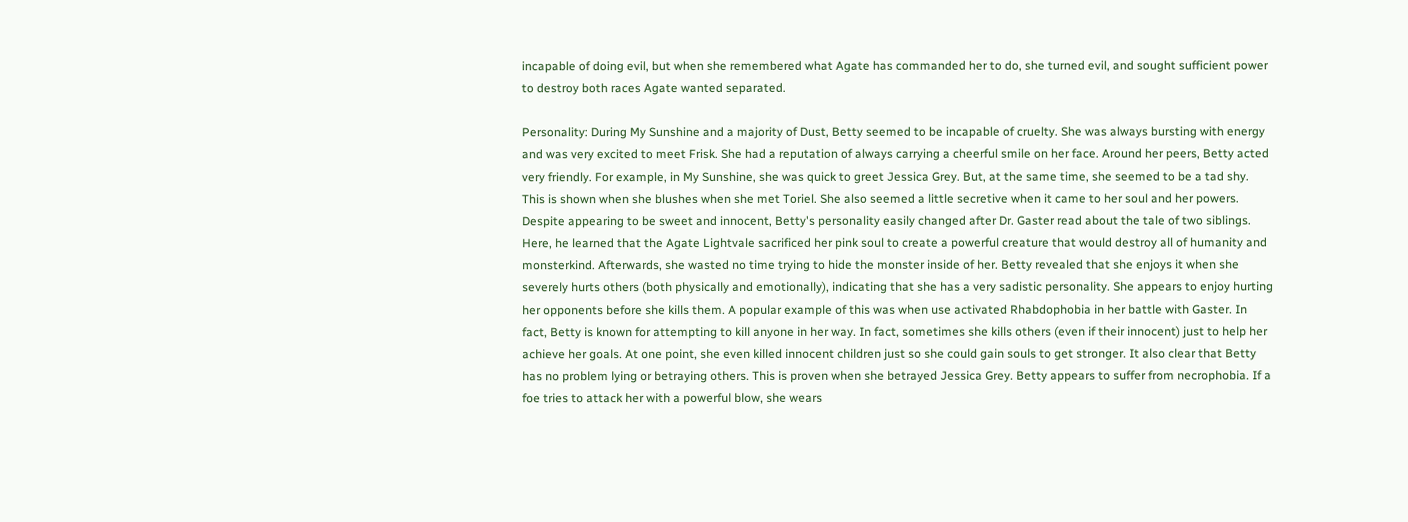incapable of doing evil, but when she remembered what Agate has commanded her to do, she turned evil, and sought sufficient power to destroy both races Agate wanted separated.

Personality: During My Sunshine and a majority of Dust, Betty seemed to be incapable of cruelty. She was always bursting with energy and was very excited to meet Frisk. She had a reputation of always carrying a cheerful smile on her face. Around her peers, Betty acted very friendly. For example, in My Sunshine, she was quick to greet Jessica Grey. But, at the same time, she seemed to be a tad shy. This is shown when she blushes when she met Toriel. She also seemed a little secretive when it came to her soul and her powers. Despite appearing to be sweet and innocent, Betty's personality easily changed after Dr. Gaster read about the tale of two siblings. Here, he learned that the Agate Lightvale sacrificed her pink soul to create a powerful creature that would destroy all of humanity and monsterkind. Afterwards, she wasted no time trying to hide the monster inside of her. Betty revealed that she enjoys it when she severely hurts others (both physically and emotionally), indicating that she has a very sadistic personality. She appears to enjoy hurting her opponents before she kills them. A popular example of this was when use activated Rhabdophobia in her battle with Gaster. In fact, Betty is known for attempting to kill anyone in her way. In fact, sometimes she kills others (even if their innocent) just to help her achieve her goals. At one point, she even killed innocent children just so she could gain souls to get stronger. It also clear that Betty has no problem lying or betraying others. This is proven when she betrayed Jessica Grey. Betty appears to suffer from necrophobia. If a foe tries to attack her with a powerful blow, she wears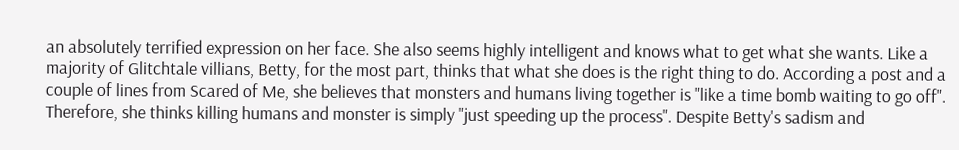an absolutely terrified expression on her face. She also seems highly intelligent and knows what to get what she wants. Like a majority of Glitchtale villians, Betty, for the most part, thinks that what she does is the right thing to do. According a post and a couple of lines from Scared of Me, she believes that monsters and humans living together is "like a time bomb waiting to go off". Therefore, she thinks killing humans and monster is simply "just speeding up the process". Despite Betty's sadism and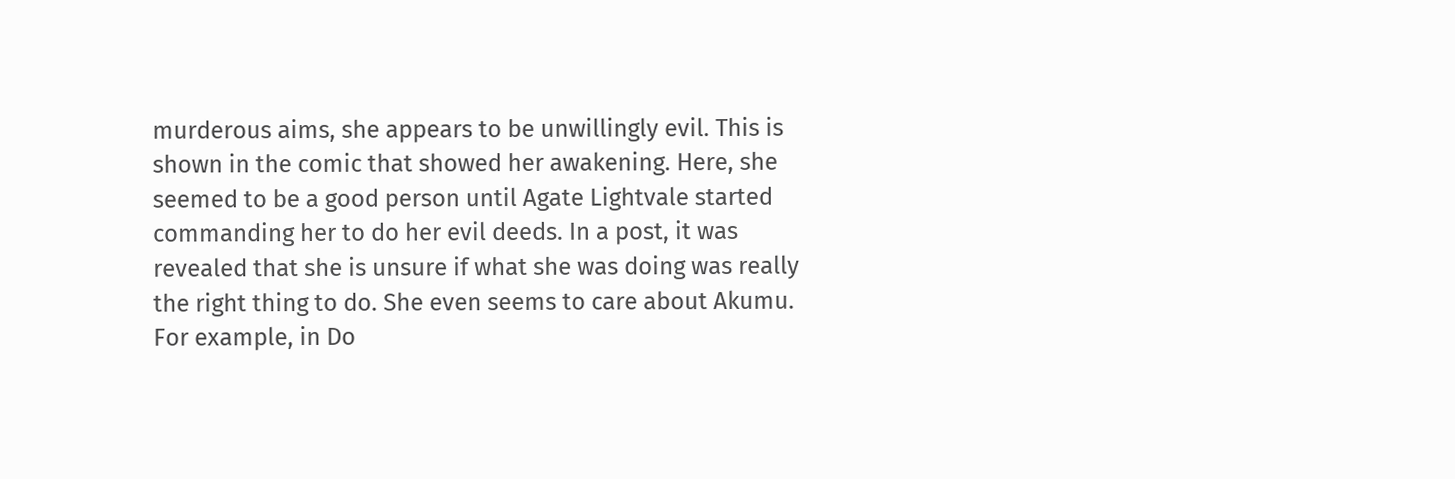murderous aims, she appears to be unwillingly evil. This is shown in the comic that showed her awakening. Here, she seemed to be a good person until Agate Lightvale started commanding her to do her evil deeds. In a post, it was revealed that she is unsure if what she was doing was really the right thing to do. She even seems to care about Akumu. For example, in Do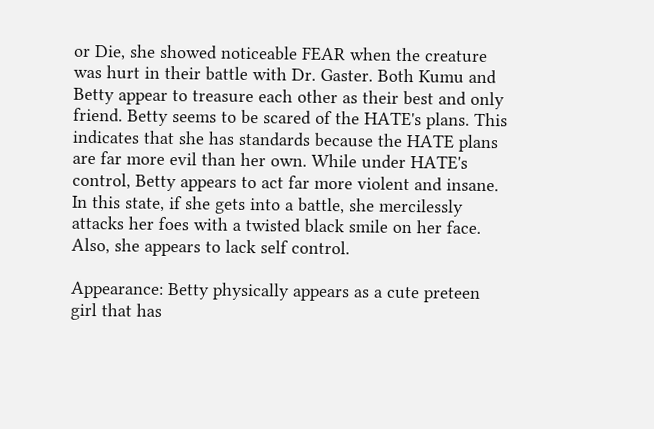or Die, she showed noticeable FEAR when the creature was hurt in their battle with Dr. Gaster. Both Kumu and Betty appear to treasure each other as their best and only friend. Betty seems to be scared of the HATE's plans. This indicates that she has standards because the HATE plans are far more evil than her own. While under HATE's control, Betty appears to act far more violent and insane. In this state, if she gets into a battle, she mercilessly attacks her foes with a twisted black smile on her face. Also, she appears to lack self control.

Appearance: Betty physically appears as a cute preteen girl that has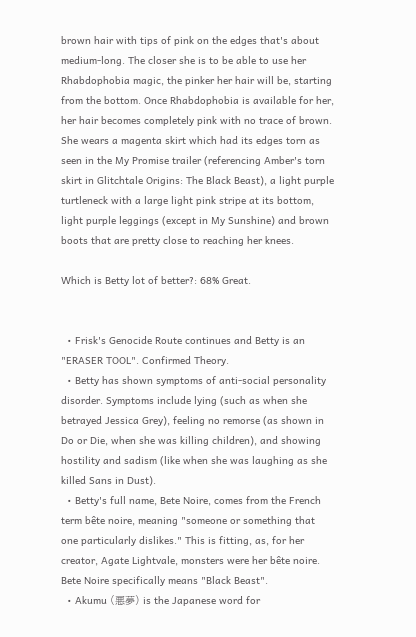brown hair with tips of pink on the edges that's about medium-long. The closer she is to be able to use her Rhabdophobia magic, the pinker her hair will be, starting from the bottom. Once Rhabdophobia is available for her, her hair becomes completely pink with no trace of brown. She wears a magenta skirt which had its edges torn as seen in the My Promise trailer (referencing Amber's torn skirt in Glitchtale Origins: The Black Beast), a light purple turtleneck with a large light pink stripe at its bottom, light purple leggings (except in My Sunshine) and brown boots that are pretty close to reaching her knees.

Which is Betty lot of better?: 68% Great.


  • Frisk's Genocide Route continues and Betty is an "ERASER TOOL". Confirmed Theory.
  • Betty has shown symptoms of anti-social personality disorder. Symptoms include lying (such as when she betrayed Jessica Grey), feeling no remorse (as shown in Do or Die, when she was killing children), and showing hostility and sadism (like when she was laughing as she killed Sans in Dust).
  • Betty's full name, Bete Noire, comes from the French term bête noire, meaning "someone or something that one particularly dislikes." This is fitting, as, for her creator, Agate Lightvale, monsters were her bête noire. Bete Noire specifically means "Black Beast".
  • Akumu (悪夢) is the Japanese word for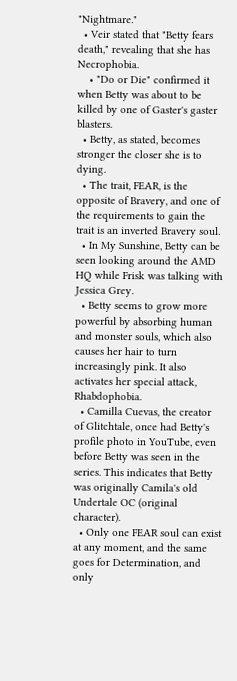"Nightmare."
  • Veir stated that "Betty fears death," revealing that she has Necrophobia.
    • "Do or Die" confirmed it when Betty was about to be killed by one of Gaster's gaster blasters.
  • Betty, as stated, becomes stronger the closer she is to dying.
  • The trait, FEAR, is the opposite of Bravery, and one of the requirements to gain the trait is an inverted Bravery soul.
  • In My Sunshine, Betty can be seen looking around the AMD HQ while Frisk was talking with Jessica Grey.
  • Betty seems to grow more powerful by absorbing human and monster souls, which also causes her hair to turn increasingly pink. It also activates her special attack, Rhabdophobia.
  • Camilla Cuevas, the creator of Glitchtale, once had Betty's profile photo in YouTube, even before Betty was seen in the series. This indicates that Betty was originally Camila's old Undertale OC (original character).
  • Only one FEAR soul can exist at any moment, and the same goes for Determination, and only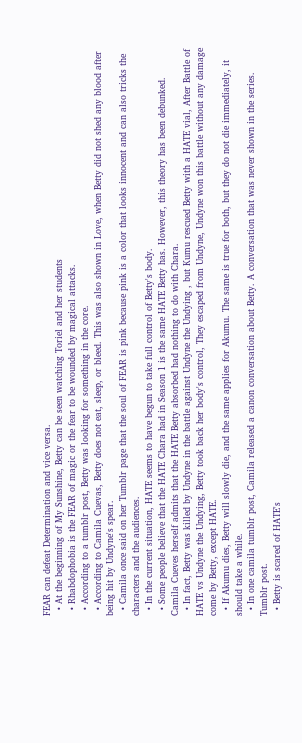FEAR can defeat Determination and vice versa.
  • At the beginning of My Sunshine, Betty can be seen watching Toriel and her students
  • Rhabdophobia is the FEAR of magic or the fear to be wounded by magical attacks.
  • According to a tumblr post, Betty was looking for something in the core.
  • According to Camila Cuevas, Betty does not eat, sleep, or bleed. This was also shown in Love, when Betty did not shed any blood after being hit by Undyne's spear.
  • Camila once said on her Tumblr page that the soul of FEAR is pink because pink is a color that looks innocent and can also tricks the characters and the audiences.
  • In the current situation, HATE seems to have begun to take full control of Betty's body.
  • Some people believe that the HATE Chara had in Season 1 is the same HATE Betty has. However, this theory has been debunked. Camila Cueves herself admits that the HATE Betty absorbed had nothing to do with Chara.
  • In fact, Betty was killed by Undyne in the battle against Undyne the Undying , but Kumu rescued Betty with a HATE vial, After Battle of HATE vs Undyne the Undying, Betty took back her body's control, They escaped from Undyne, Undyne won this battle without any damage come by Betty, except HATE.
  • If Akumu dies, Betty will slowly die, and the same applies for Akumu. The same is true for both, but they do not die immediately, it should take a while.
  • In one camila tumblr post, Camila released a canon conversation about Betty. A conversation that was never shown in the series. Tumblr post.
  • Betty is scared of HATE's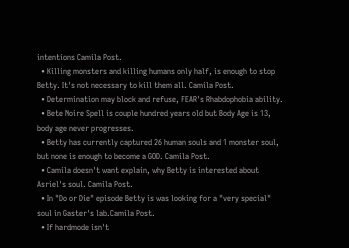intentions Camila Post.
  • Killing monsters and killing humans only half, is enough to stop Betty. It's not necessary to kill them all. Camila Post.
  • Determination may block and refuse, FEAR's Rhabdophobia ability.
  • Bete Noire Spell is couple hundred years old but Body Age is 13, body age never progresses.
  • Betty has currently captured 26 human souls and 1 monster soul, but none is enough to become a GOD. Camila Post.
  • Camila doesn't want explain, why Betty is interested about Asriel's soul. Camila Post.
  • In "Do or Die" episode Betty is was looking for a "very special" soul in Gaster's lab.Camila Post.
  • If hardmode isn't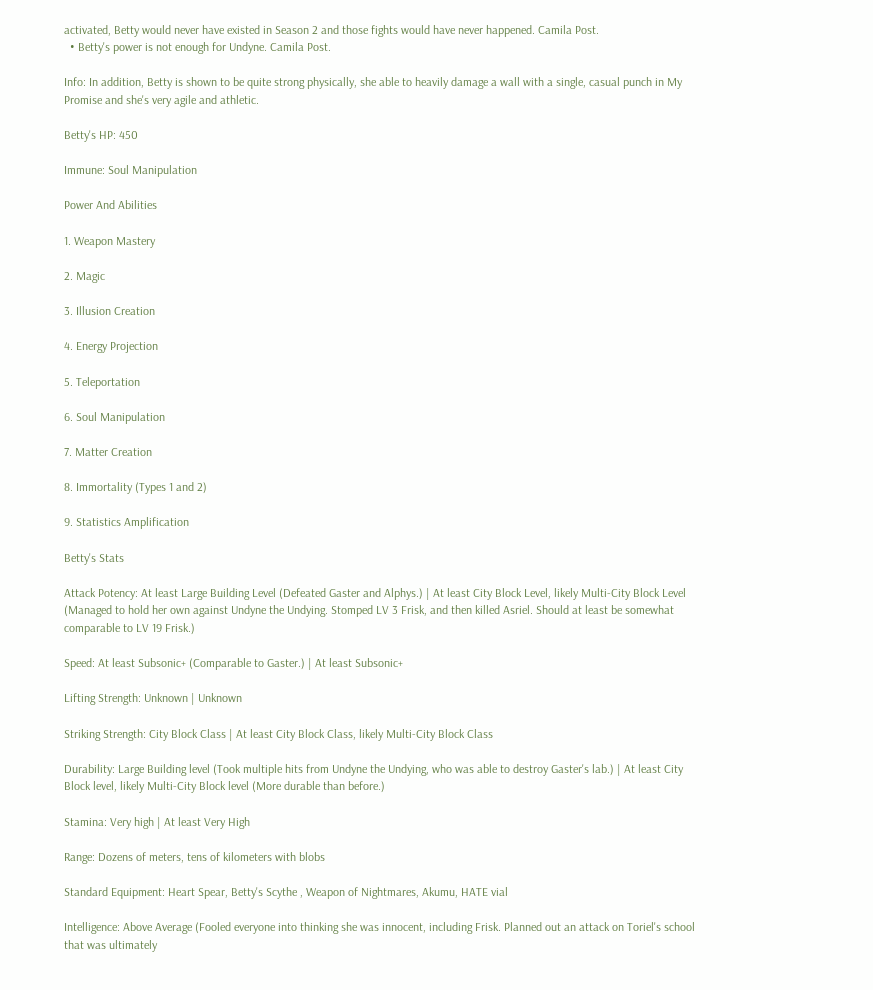activated, Betty would never have existed in Season 2 and those fights would have never happened. Camila Post.
  • Betty's power is not enough for Undyne. Camila Post.

Info: In addition, Betty is shown to be quite strong physically, she able to heavily damage a wall with a single, casual punch in My Promise and she's very agile and athletic.

Betty's HP: 450

Immune: Soul Manipulation

Power And Abilities

1. Weapon Mastery

2. Magic

3. Illusion Creation

4. Energy Projection

5. Teleportation

6. Soul Manipulation

7. Matter Creation

8. Immortality (Types 1 and 2)

9. Statistics Amplification

Betty's Stats

Attack Potency: At least Large Building Level (Defeated Gaster and Alphys.) | At least City Block Level, likely Multi-City Block Level (Managed to hold her own against Undyne the Undying. Stomped LV 3 Frisk, and then killed Asriel. Should at least be somewhat comparable to LV 19 Frisk.)

Speed: At least Subsonic+ (Comparable to Gaster.) | At least Subsonic+

Lifting Strength: Unknown | Unknown

Striking Strength: City Block Class | At least City Block Class, likely Multi-City Block Class

Durability: Large Building level (Took multiple hits from Undyne the Undying, who was able to destroy Gaster's lab.) | At least City Block level, likely Multi-City Block level (More durable than before.)

Stamina: Very high | At least Very High

Range: Dozens of meters, tens of kilometers with blobs

Standard Equipment: Heart Spear, Betty's Scythe , Weapon of Nightmares, Akumu, HATE vial

Intelligence: Above Average (Fooled everyone into thinking she was innocent, including Frisk. Planned out an attack on Toriel's school that was ultimately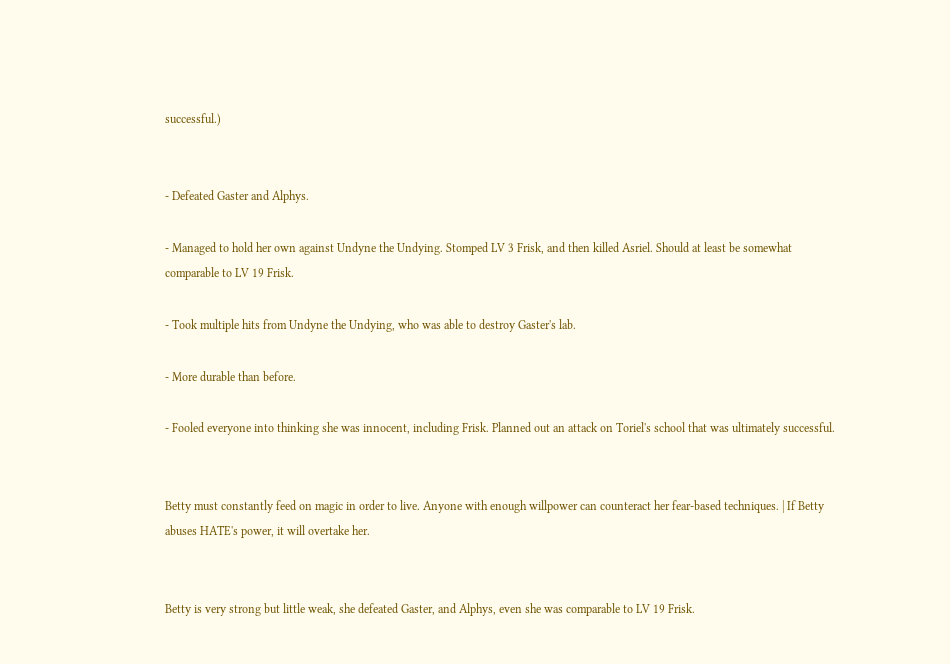successful.)


- Defeated Gaster and Alphys.

- Managed to hold her own against Undyne the Undying. Stomped LV 3 Frisk, and then killed Asriel. Should at least be somewhat comparable to LV 19 Frisk.

- Took multiple hits from Undyne the Undying, who was able to destroy Gaster's lab.

- More durable than before.

- Fooled everyone into thinking she was innocent, including Frisk. Planned out an attack on Toriel's school that was ultimately successful.


Betty must constantly feed on magic in order to live. Anyone with enough willpower can counteract her fear-based techniques. | If Betty abuses HATE's power, it will overtake her.


Betty is very strong but little weak, she defeated Gaster, and Alphys, even she was comparable to LV 19 Frisk.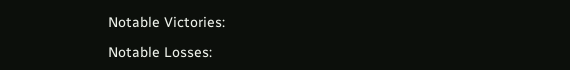Notable Victories:

Notable Losses: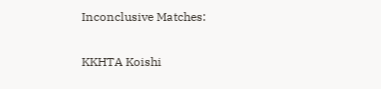Inconclusive Matches:

KKHTA Koishi